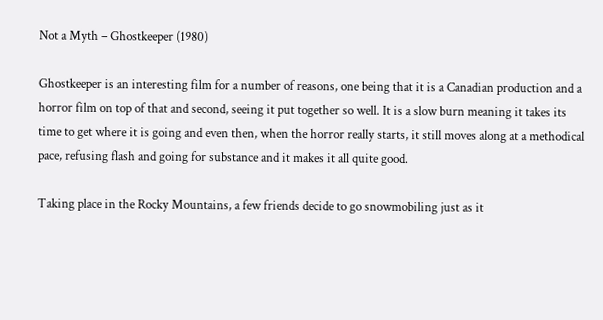Not a Myth – Ghostkeeper (1980)

Ghostkeeper is an interesting film for a number of reasons, one being that it is a Canadian production and a horror film on top of that and second, seeing it put together so well. It is a slow burn meaning it takes its time to get where it is going and even then, when the horror really starts, it still moves along at a methodical pace, refusing flash and going for substance and it makes it all quite good.

Taking place in the Rocky Mountains, a few friends decide to go snowmobiling just as it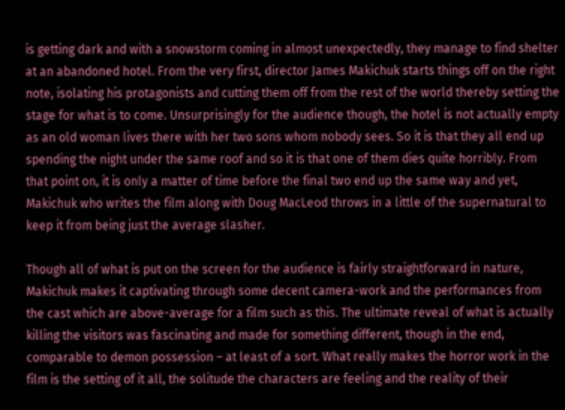is getting dark and with a snowstorm coming in almost unexpectedly, they manage to find shelter at an abandoned hotel. From the very first, director James Makichuk starts things off on the right note, isolating his protagonists and cutting them off from the rest of the world thereby setting the stage for what is to come. Unsurprisingly for the audience though, the hotel is not actually empty as an old woman lives there with her two sons whom nobody sees. So it is that they all end up spending the night under the same roof and so it is that one of them dies quite horribly. From that point on, it is only a matter of time before the final two end up the same way and yet, Makichuk who writes the film along with Doug MacLeod throws in a little of the supernatural to keep it from being just the average slasher.

Though all of what is put on the screen for the audience is fairly straightforward in nature, Makichuk makes it captivating through some decent camera-work and the performances from the cast which are above-average for a film such as this. The ultimate reveal of what is actually killing the visitors was fascinating and made for something different, though in the end, comparable to demon possession – at least of a sort. What really makes the horror work in the film is the setting of it all, the solitude the characters are feeling and the reality of their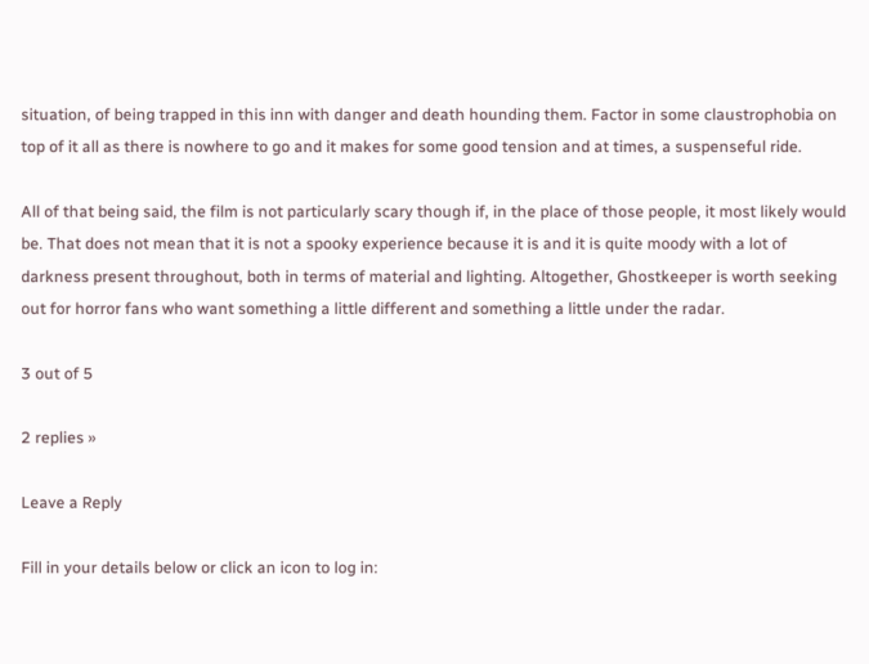situation, of being trapped in this inn with danger and death hounding them. Factor in some claustrophobia on top of it all as there is nowhere to go and it makes for some good tension and at times, a suspenseful ride.

All of that being said, the film is not particularly scary though if, in the place of those people, it most likely would be. That does not mean that it is not a spooky experience because it is and it is quite moody with a lot of darkness present throughout, both in terms of material and lighting. Altogether, Ghostkeeper is worth seeking out for horror fans who want something a little different and something a little under the radar.

3 out of 5

2 replies »

Leave a Reply

Fill in your details below or click an icon to log in: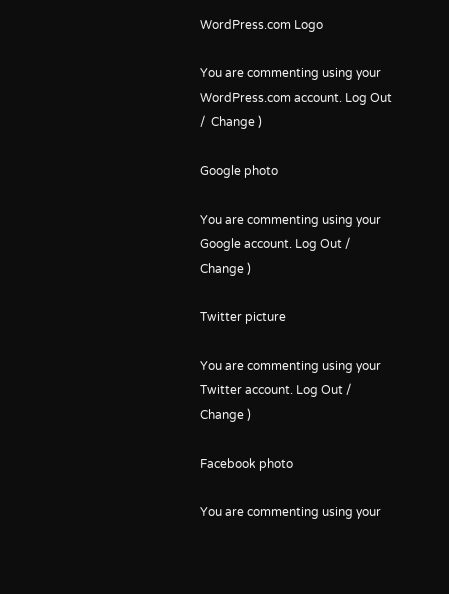WordPress.com Logo

You are commenting using your WordPress.com account. Log Out /  Change )

Google photo

You are commenting using your Google account. Log Out /  Change )

Twitter picture

You are commenting using your Twitter account. Log Out /  Change )

Facebook photo

You are commenting using your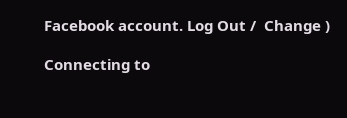Facebook account. Log Out /  Change )

Connecting to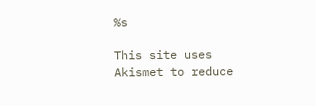%s

This site uses Akismet to reduce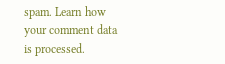spam. Learn how your comment data is processed.